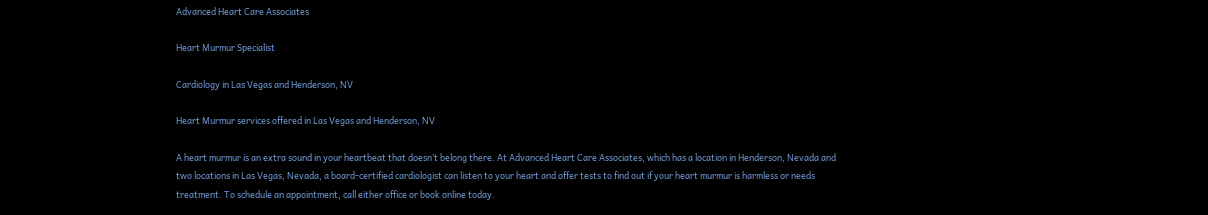Advanced Heart Care Associates

Heart Murmur Specialist

Cardiology in Las Vegas and Henderson, NV

Heart Murmur services offered in Las Vegas and Henderson, NV

A heart murmur is an extra sound in your heartbeat that doesn’t belong there. At Advanced Heart Care Associates, which has a location in Henderson, Nevada and two locations in Las Vegas, Nevada, a board-certified cardiologist can listen to your heart and offer tests to find out if your heart murmur is harmless or needs treatment. To schedule an appointment, call either office or book online today.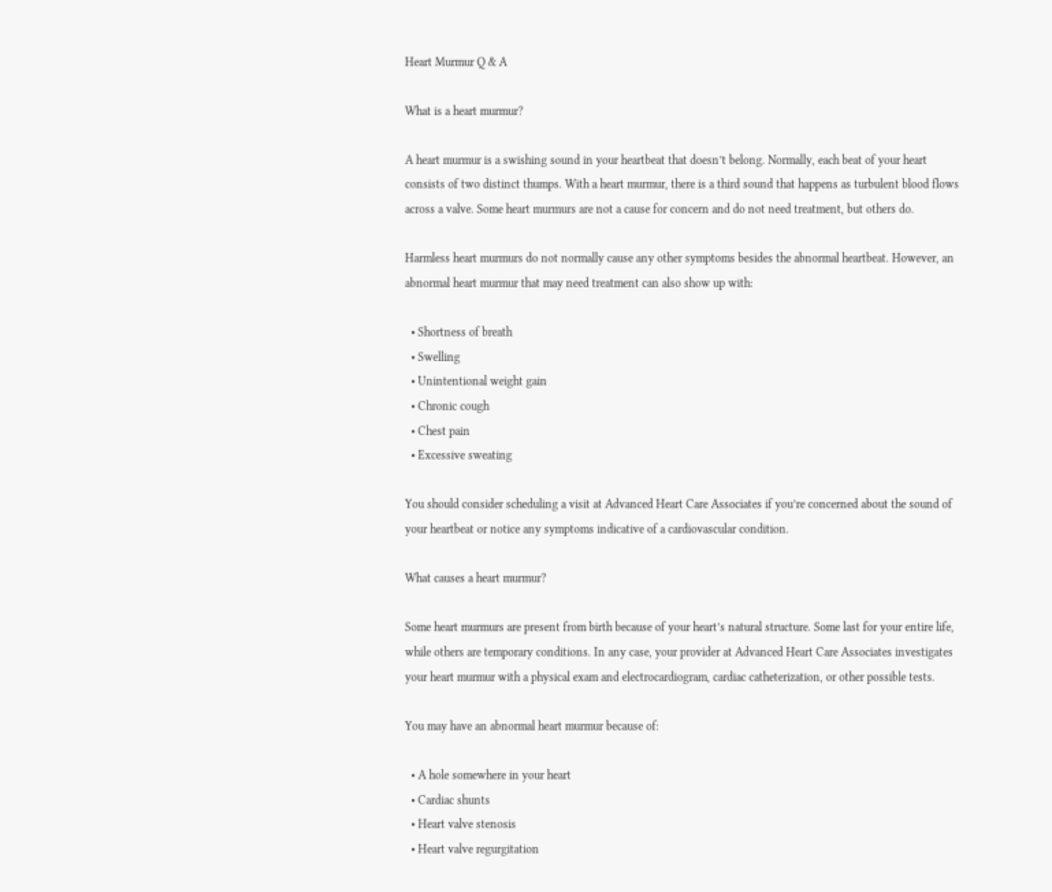Heart Murmur Q & A

What is a heart murmur?

A heart murmur is a swishing sound in your heartbeat that doesn’t belong. Normally, each beat of your heart consists of two distinct thumps. With a heart murmur, there is a third sound that happens as turbulent blood flows across a valve. Some heart murmurs are not a cause for concern and do not need treatment, but others do.

Harmless heart murmurs do not normally cause any other symptoms besides the abnormal heartbeat. However, an abnormal heart murmur that may need treatment can also show up with:

  • Shortness of breath
  • Swelling
  • Unintentional weight gain
  • Chronic cough
  • Chest pain
  • Excessive sweating

You should consider scheduling a visit at Advanced Heart Care Associates if you’re concerned about the sound of your heartbeat or notice any symptoms indicative of a cardiovascular condition.

What causes a heart murmur?

Some heart murmurs are present from birth because of your heart’s natural structure. Some last for your entire life, while others are temporary conditions. In any case, your provider at Advanced Heart Care Associates investigates your heart murmur with a physical exam and electrocardiogram, cardiac catheterization, or other possible tests.

You may have an abnormal heart murmur because of:

  • A hole somewhere in your heart
  • Cardiac shunts
  • Heart valve stenosis
  • Heart valve regurgitation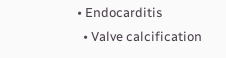• Endocarditis
  • Valve calcification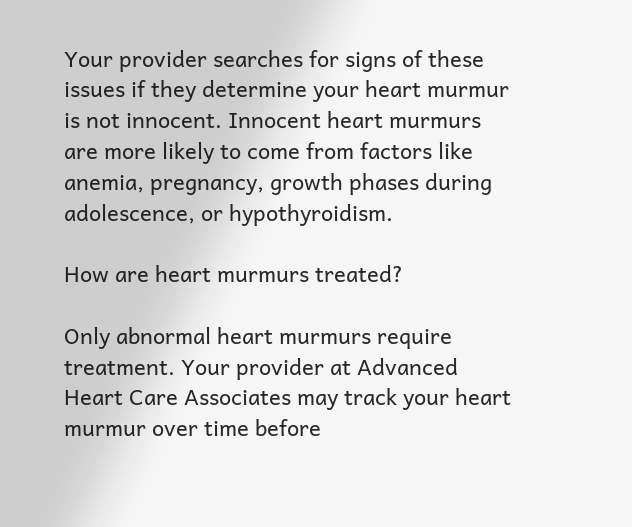Your provider searches for signs of these issues if they determine your heart murmur is not innocent. Innocent heart murmurs are more likely to come from factors like anemia, pregnancy, growth phases during adolescence, or hypothyroidism.

How are heart murmurs treated?

Only abnormal heart murmurs require treatment. Your provider at Advanced Heart Care Associates may track your heart murmur over time before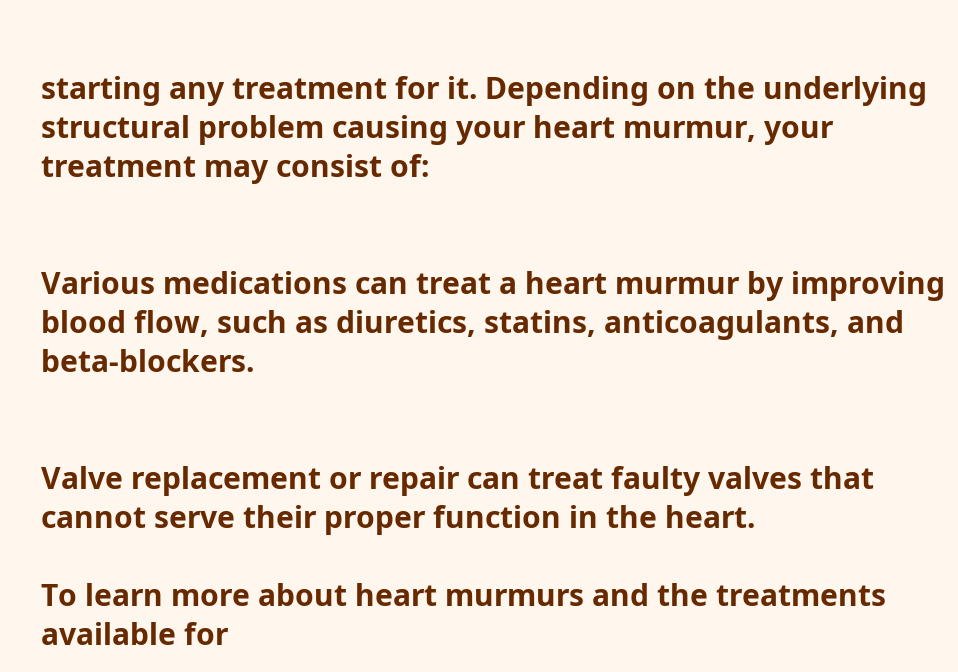starting any treatment for it. Depending on the underlying structural problem causing your heart murmur, your treatment may consist of:


Various medications can treat a heart murmur by improving blood flow, such as diuretics, statins, anticoagulants, and beta-blockers.


Valve replacement or repair can treat faulty valves that cannot serve their proper function in the heart.

To learn more about heart murmurs and the treatments available for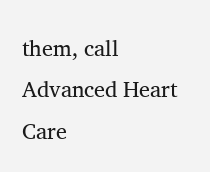them, call Advanced Heart Care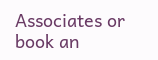Associates or book an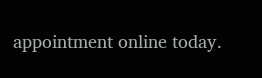appointment online today.